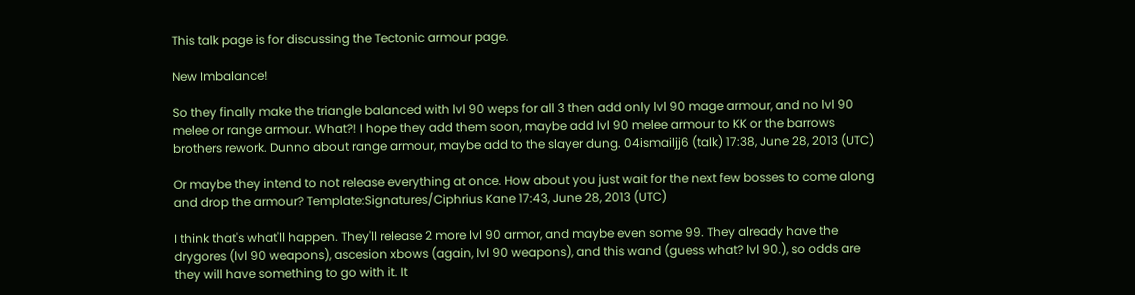This talk page is for discussing the Tectonic armour page.

New Imbalance!

So they finally make the triangle balanced with lvl 90 weps for all 3 then add only lvl 90 mage armour, and no lvl 90 melee or range armour. What?! I hope they add them soon, maybe add lvl 90 melee armour to KK or the barrows brothers rework. Dunno about range armour, maybe add to the slayer dung. 04ismailjj6 (talk) 17:38, June 28, 2013 (UTC)

Or maybe they intend to not release everything at once. How about you just wait for the next few bosses to come along and drop the armour? Template:Signatures/Ciphrius Kane 17:43, June 28, 2013 (UTC)

I think that's what'll happen. They'll release 2 more lvl 90 armor, and maybe even some 99. They already have the drygores (lvl 90 weapons), ascesion xbows (again, lvl 90 weapons), and this wand (guess what? lvl 90.), so odds are they will have something to go with it. It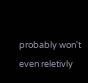probably won't even reletivly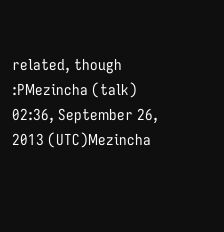related, though :PMezincha (talk) 02:36, September 26, 2013 (UTC)Mezincha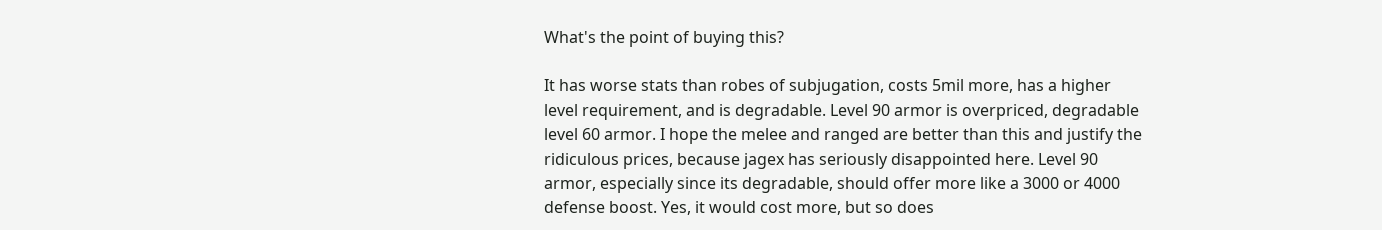What's the point of buying this?

It has worse stats than robes of subjugation, costs 5mil more, has a higher level requirement, and is degradable. Level 90 armor is overpriced, degradable level 60 armor. I hope the melee and ranged are better than this and justify the ridiculous prices, because jagex has seriously disappointed here. Level 90 armor, especially since its degradable, should offer more like a 3000 or 4000 defense boost. Yes, it would cost more, but so does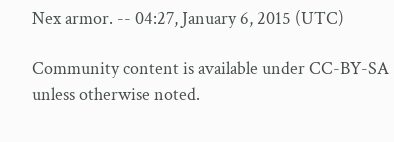Nex armor. -- 04:27, January 6, 2015 (UTC)

Community content is available under CC-BY-SA unless otherwise noted.